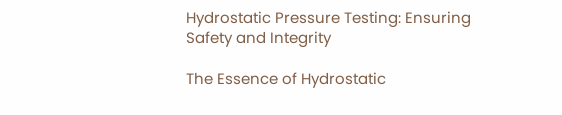Hydrostatic Pressure Testing: Ensuring Safety and Integrity

The Essence of Hydrostatic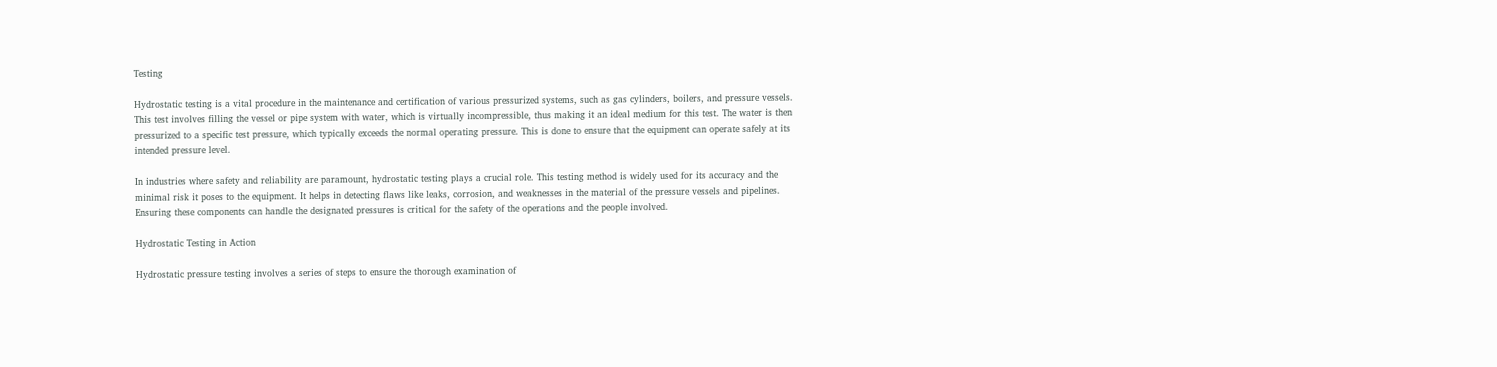Testing

Hydrostatic testing is a vital procedure in the maintenance and certification of various pressurized systems, such as gas cylinders, boilers, and pressure vessels. This test involves filling the vessel or pipe system with water, which is virtually incompressible, thus making it an ideal medium for this test. The water is then pressurized to a specific test pressure, which typically exceeds the normal operating pressure. This is done to ensure that the equipment can operate safely at its intended pressure level.

In industries where safety and reliability are paramount, hydrostatic testing plays a crucial role. This testing method is widely used for its accuracy and the minimal risk it poses to the equipment. It helps in detecting flaws like leaks, corrosion, and weaknesses in the material of the pressure vessels and pipelines. Ensuring these components can handle the designated pressures is critical for the safety of the operations and the people involved.

Hydrostatic Testing in Action

Hydrostatic pressure testing involves a series of steps to ensure the thorough examination of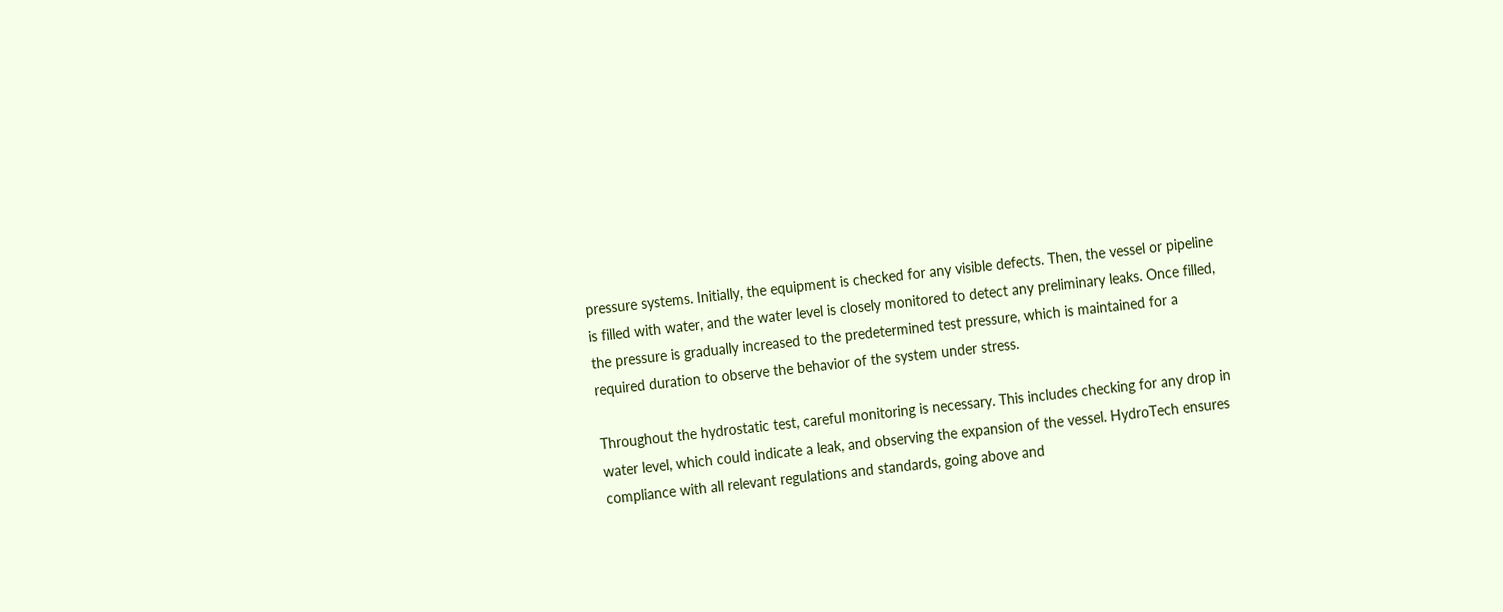pressure systems. Initially, the equipment is checked for any visible defects. Then, the vessel or pipeline is filled with water, and the water level is closely monitored to detect any preliminary leaks. Once filled, the pressure is gradually increased to the predetermined test pressure, which is maintained for a required duration to observe the behavior of the system under stress.

Throughout the hydrostatic test, careful monitoring is necessary. This includes checking for any drop in water level, which could indicate a leak, and observing the expansion of the vessel. HydroTech ensures compliance with all relevant regulations and standards, going above and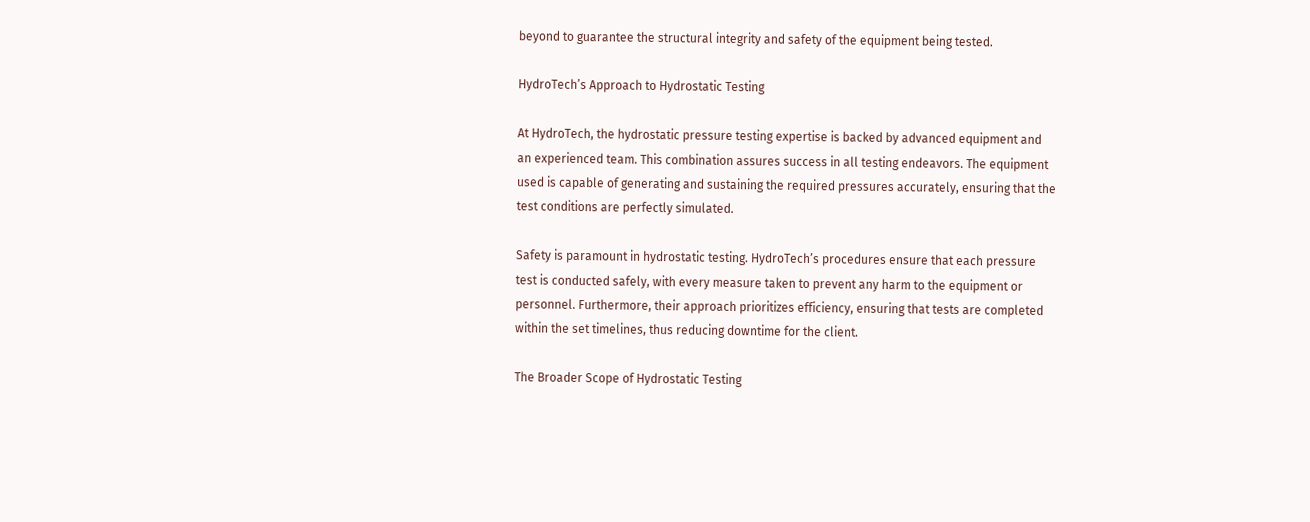beyond to guarantee the structural integrity and safety of the equipment being tested.

HydroTech’s Approach to Hydrostatic Testing

At HydroTech, the hydrostatic pressure testing expertise is backed by advanced equipment and an experienced team. This combination assures success in all testing endeavors. The equipment used is capable of generating and sustaining the required pressures accurately, ensuring that the test conditions are perfectly simulated.

Safety is paramount in hydrostatic testing. HydroTech’s procedures ensure that each pressure test is conducted safely, with every measure taken to prevent any harm to the equipment or personnel. Furthermore, their approach prioritizes efficiency, ensuring that tests are completed within the set timelines, thus reducing downtime for the client.

The Broader Scope of Hydrostatic Testing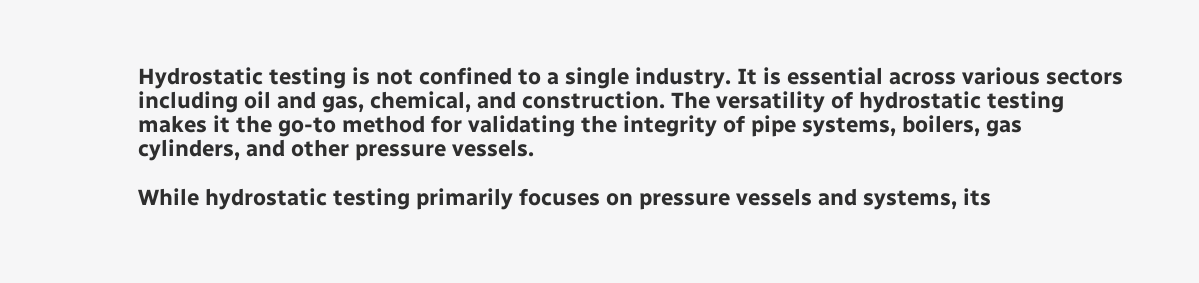Hydrostatic testing is not confined to a single industry. It is essential across various sectors including oil and gas, chemical, and construction. The versatility of hydrostatic testing makes it the go-to method for validating the integrity of pipe systems, boilers, gas cylinders, and other pressure vessels.

While hydrostatic testing primarily focuses on pressure vessels and systems, its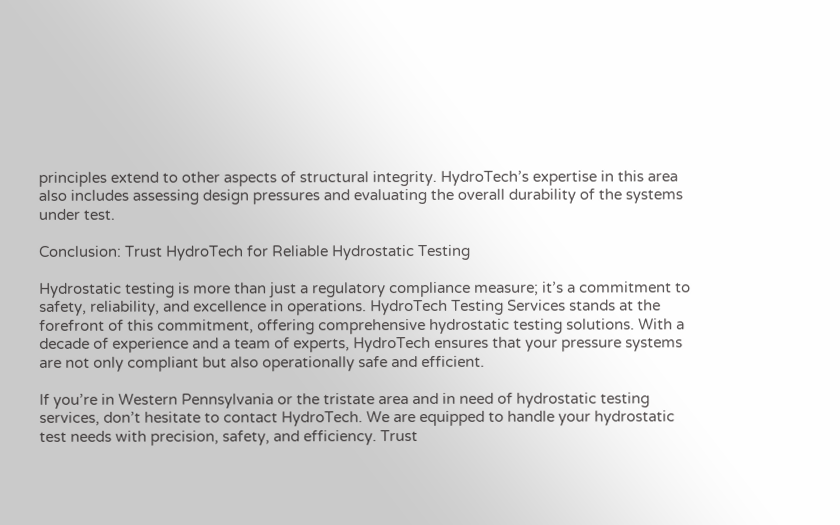principles extend to other aspects of structural integrity. HydroTech’s expertise in this area also includes assessing design pressures and evaluating the overall durability of the systems under test.

Conclusion: Trust HydroTech for Reliable Hydrostatic Testing

Hydrostatic testing is more than just a regulatory compliance measure; it’s a commitment to safety, reliability, and excellence in operations. HydroTech Testing Services stands at the forefront of this commitment, offering comprehensive hydrostatic testing solutions. With a decade of experience and a team of experts, HydroTech ensures that your pressure systems are not only compliant but also operationally safe and efficient.

If you’re in Western Pennsylvania or the tristate area and in need of hydrostatic testing services, don’t hesitate to contact HydroTech. We are equipped to handle your hydrostatic test needs with precision, safety, and efficiency. Trust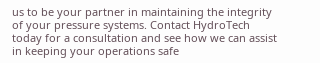us to be your partner in maintaining the integrity of your pressure systems. Contact HydroTech today for a consultation and see how we can assist in keeping your operations safe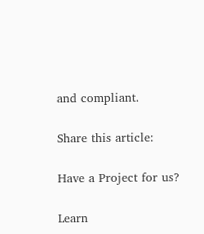and compliant.

Share this article:

Have a Project for us?

Learn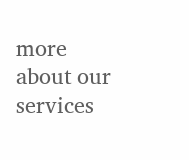more about our services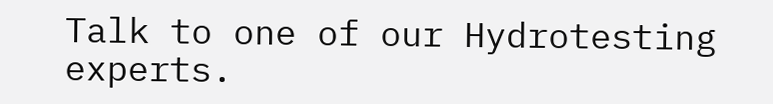Talk to one of our Hydrotesting experts.